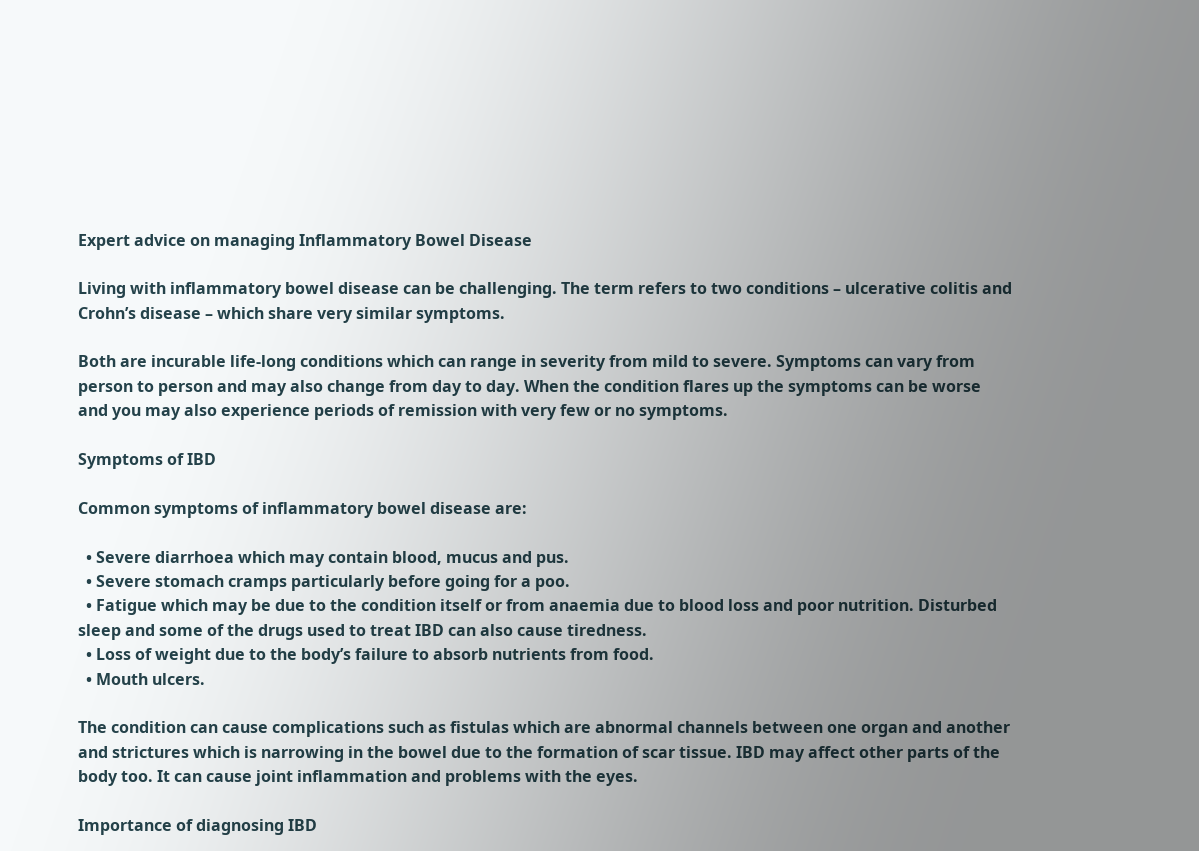Expert advice on managing Inflammatory Bowel Disease

Living with inflammatory bowel disease can be challenging. The term refers to two conditions – ulcerative colitis and Crohn’s disease – which share very similar symptoms.

Both are incurable life-long conditions which can range in severity from mild to severe. Symptoms can vary from person to person and may also change from day to day. When the condition flares up the symptoms can be worse and you may also experience periods of remission with very few or no symptoms.

Symptoms of IBD

Common symptoms of inflammatory bowel disease are:

  • Severe diarrhoea which may contain blood, mucus and pus.
  • Severe stomach cramps particularly before going for a poo.
  • Fatigue which may be due to the condition itself or from anaemia due to blood loss and poor nutrition. Disturbed sleep and some of the drugs used to treat IBD can also cause tiredness.
  • Loss of weight due to the body’s failure to absorb nutrients from food.
  • Mouth ulcers.

The condition can cause complications such as fistulas which are abnormal channels between one organ and another and strictures which is narrowing in the bowel due to the formation of scar tissue. IBD may affect other parts of the body too. It can cause joint inflammation and problems with the eyes.

Importance of diagnosing IBD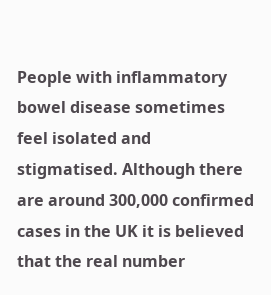People with inflammatory bowel disease sometimes feel isolated and stigmatised. Although there are around 300,000 confirmed cases in the UK it is believed that the real number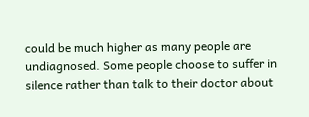could be much higher as many people are undiagnosed. Some people choose to suffer in silence rather than talk to their doctor about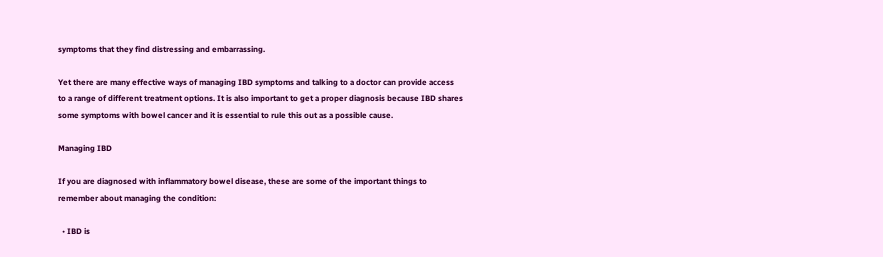symptoms that they find distressing and embarrassing.

Yet there are many effective ways of managing IBD symptoms and talking to a doctor can provide access to a range of different treatment options. It is also important to get a proper diagnosis because IBD shares some symptoms with bowel cancer and it is essential to rule this out as a possible cause.

Managing IBD

If you are diagnosed with inflammatory bowel disease, these are some of the important things to remember about managing the condition:

  • IBD is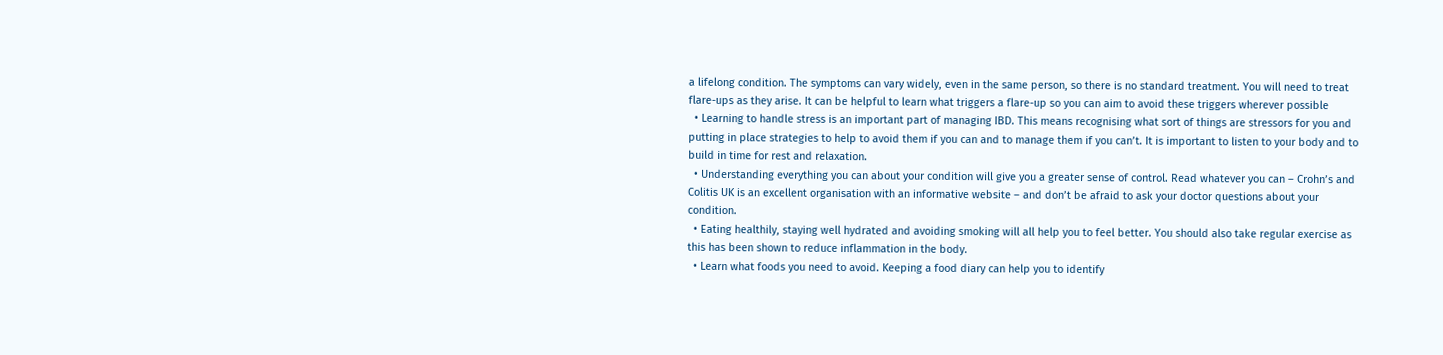a lifelong condition. The symptoms can vary widely, even in the same person, so there is no standard treatment. You will need to treat flare-ups as they arise. It can be helpful to learn what triggers a flare-up so you can aim to avoid these triggers wherever possible
  • Learning to handle stress is an important part of managing IBD. This means recognising what sort of things are stressors for you and putting in place strategies to help to avoid them if you can and to manage them if you can’t. It is important to listen to your body and to build in time for rest and relaxation.
  • Understanding everything you can about your condition will give you a greater sense of control. Read whatever you can – Crohn’s and Colitis UK is an excellent organisation with an informative website – and don’t be afraid to ask your doctor questions about your condition.
  • Eating healthily, staying well hydrated and avoiding smoking will all help you to feel better. You should also take regular exercise as this has been shown to reduce inflammation in the body.
  • Learn what foods you need to avoid. Keeping a food diary can help you to identify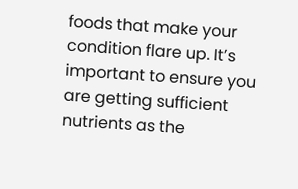foods that make your condition flare up. It’s important to ensure you are getting sufficient nutrients as the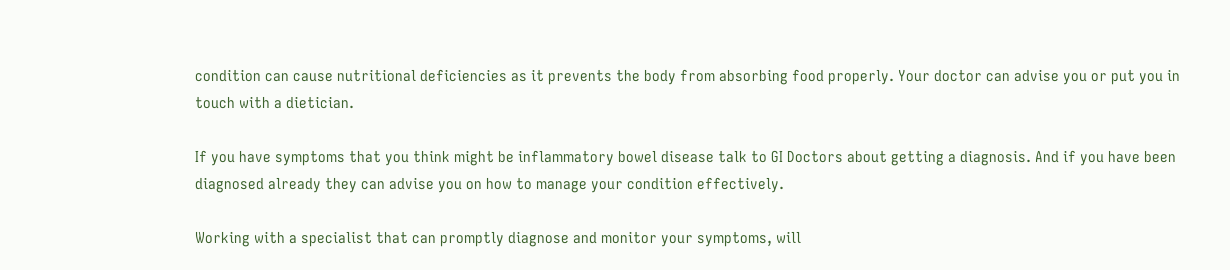condition can cause nutritional deficiencies as it prevents the body from absorbing food properly. Your doctor can advise you or put you in touch with a dietician.

If you have symptoms that you think might be inflammatory bowel disease talk to GI Doctors about getting a diagnosis. And if you have been diagnosed already they can advise you on how to manage your condition effectively.

Working with a specialist that can promptly diagnose and monitor your symptoms, will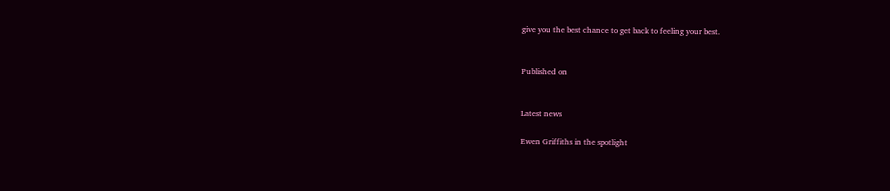give you the best chance to get back to feeling your best.


Published on


Latest news

Ewen Griffiths in the spotlight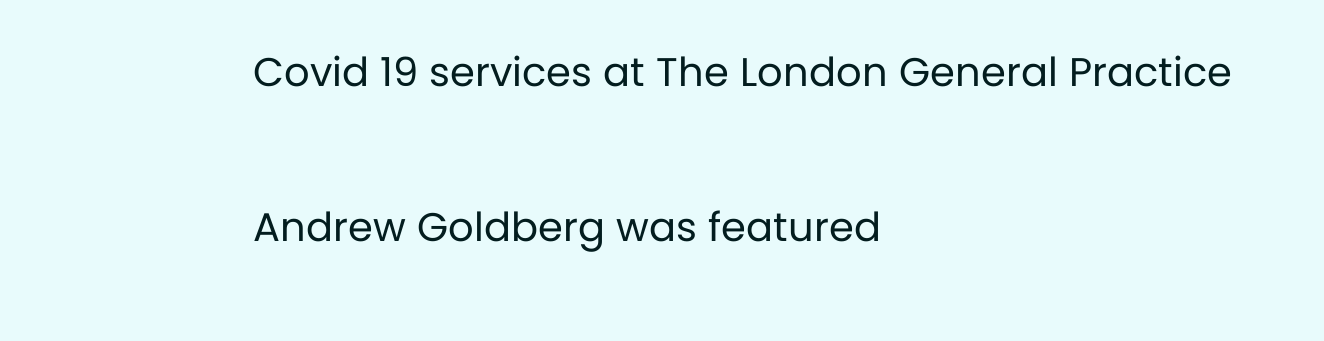Covid 19 services at The London General Practice

Andrew Goldberg was featured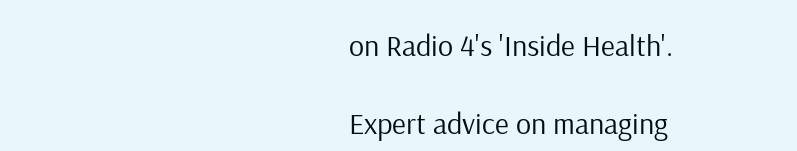on Radio 4's 'Inside Health'.

Expert advice on managing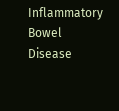Inflammatory Bowel Disease